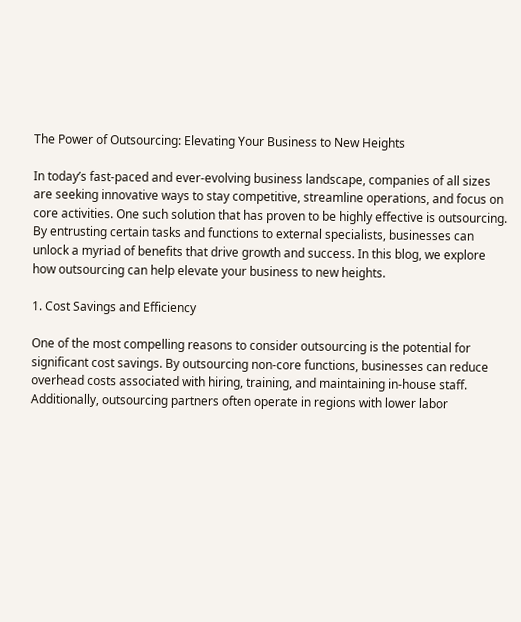The Power of Outsourcing: Elevating Your Business to New Heights

In today’s fast-paced and ever-evolving business landscape, companies of all sizes are seeking innovative ways to stay competitive, streamline operations, and focus on core activities. One such solution that has proven to be highly effective is outsourcing. By entrusting certain tasks and functions to external specialists, businesses can unlock a myriad of benefits that drive growth and success. In this blog, we explore how outsourcing can help elevate your business to new heights.

1. Cost Savings and Efficiency

One of the most compelling reasons to consider outsourcing is the potential for significant cost savings. By outsourcing non-core functions, businesses can reduce overhead costs associated with hiring, training, and maintaining in-house staff. Additionally, outsourcing partners often operate in regions with lower labor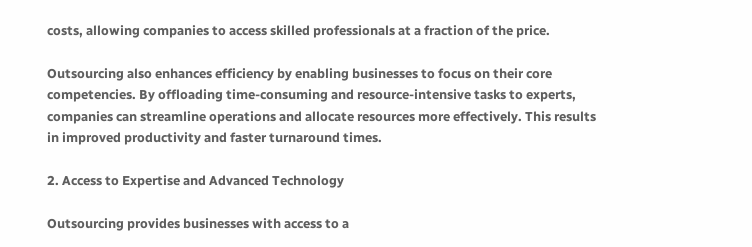costs, allowing companies to access skilled professionals at a fraction of the price.

Outsourcing also enhances efficiency by enabling businesses to focus on their core competencies. By offloading time-consuming and resource-intensive tasks to experts, companies can streamline operations and allocate resources more effectively. This results in improved productivity and faster turnaround times.

2. Access to Expertise and Advanced Technology

Outsourcing provides businesses with access to a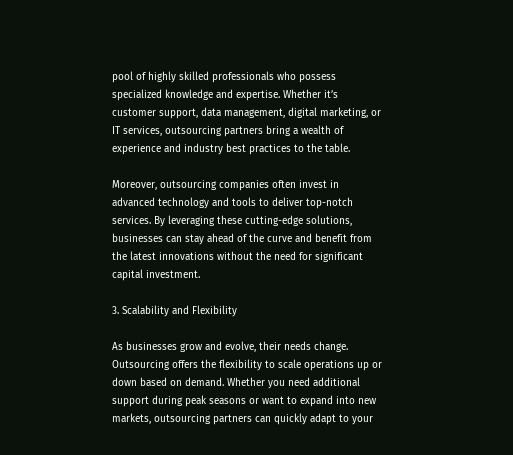pool of highly skilled professionals who possess specialized knowledge and expertise. Whether it’s customer support, data management, digital marketing, or IT services, outsourcing partners bring a wealth of experience and industry best practices to the table.

Moreover, outsourcing companies often invest in advanced technology and tools to deliver top-notch services. By leveraging these cutting-edge solutions, businesses can stay ahead of the curve and benefit from the latest innovations without the need for significant capital investment.

3. Scalability and Flexibility

As businesses grow and evolve, their needs change. Outsourcing offers the flexibility to scale operations up or down based on demand. Whether you need additional support during peak seasons or want to expand into new markets, outsourcing partners can quickly adapt to your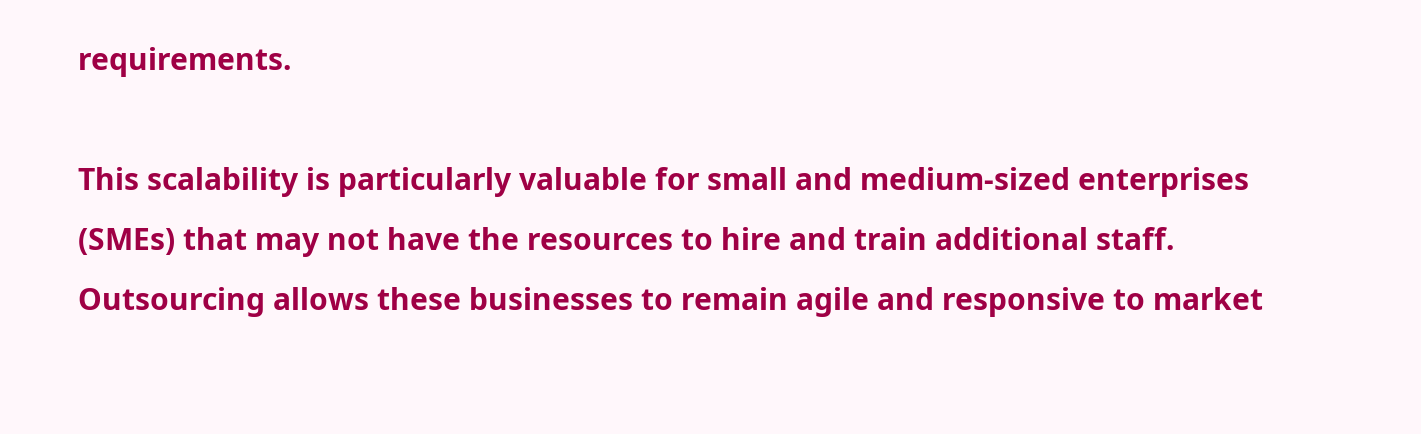requirements.

This scalability is particularly valuable for small and medium-sized enterprises (SMEs) that may not have the resources to hire and train additional staff. Outsourcing allows these businesses to remain agile and responsive to market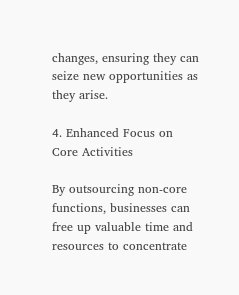changes, ensuring they can seize new opportunities as they arise.

4. Enhanced Focus on Core Activities

By outsourcing non-core functions, businesses can free up valuable time and resources to concentrate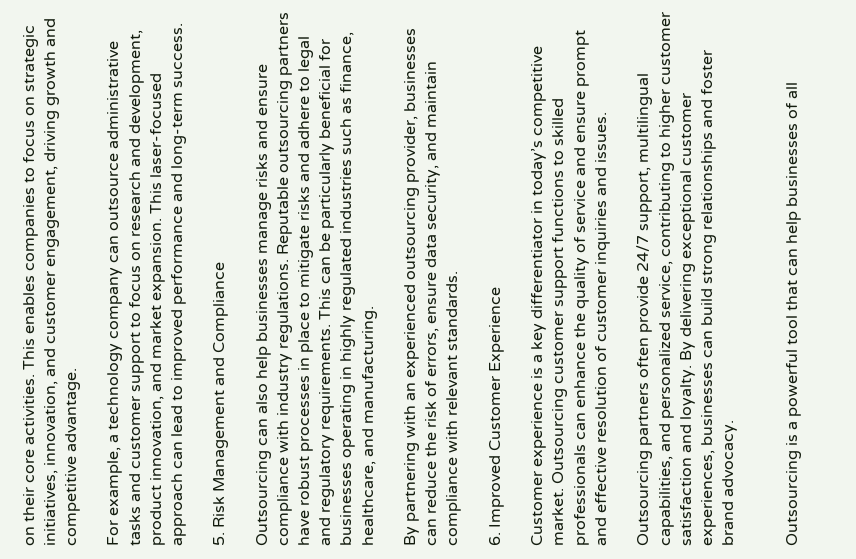on their core activities. This enables companies to focus on strategic initiatives, innovation, and customer engagement, driving growth and competitive advantage.

For example, a technology company can outsource administrative tasks and customer support to focus on research and development, product innovation, and market expansion. This laser-focused approach can lead to improved performance and long-term success.

5. Risk Management and Compliance

Outsourcing can also help businesses manage risks and ensure compliance with industry regulations. Reputable outsourcing partners have robust processes in place to mitigate risks and adhere to legal and regulatory requirements. This can be particularly beneficial for businesses operating in highly regulated industries such as finance, healthcare, and manufacturing.

By partnering with an experienced outsourcing provider, businesses can reduce the risk of errors, ensure data security, and maintain compliance with relevant standards.

6. Improved Customer Experience

Customer experience is a key differentiator in today’s competitive market. Outsourcing customer support functions to skilled professionals can enhance the quality of service and ensure prompt and effective resolution of customer inquiries and issues.

Outsourcing partners often provide 24/7 support, multilingual capabilities, and personalized service, contributing to higher customer satisfaction and loyalty. By delivering exceptional customer experiences, businesses can build strong relationships and foster brand advocacy.


Outsourcing is a powerful tool that can help businesses of all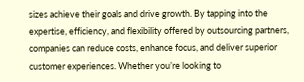sizes achieve their goals and drive growth. By tapping into the expertise, efficiency, and flexibility offered by outsourcing partners, companies can reduce costs, enhance focus, and deliver superior customer experiences. Whether you’re looking to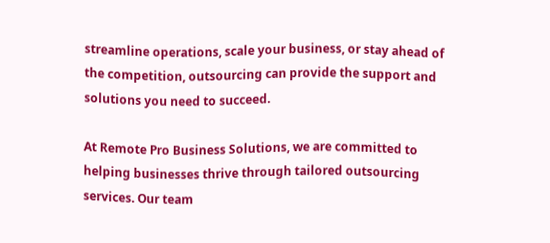streamline operations, scale your business, or stay ahead of the competition, outsourcing can provide the support and solutions you need to succeed.

At Remote Pro Business Solutions, we are committed to helping businesses thrive through tailored outsourcing services. Our team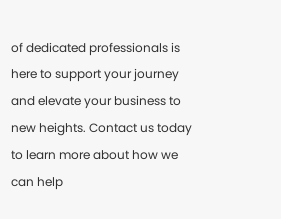of dedicated professionals is here to support your journey and elevate your business to new heights. Contact us today to learn more about how we can help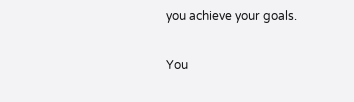you achieve your goals.

You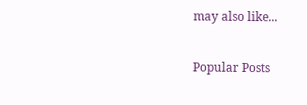may also like...

Popular Posts